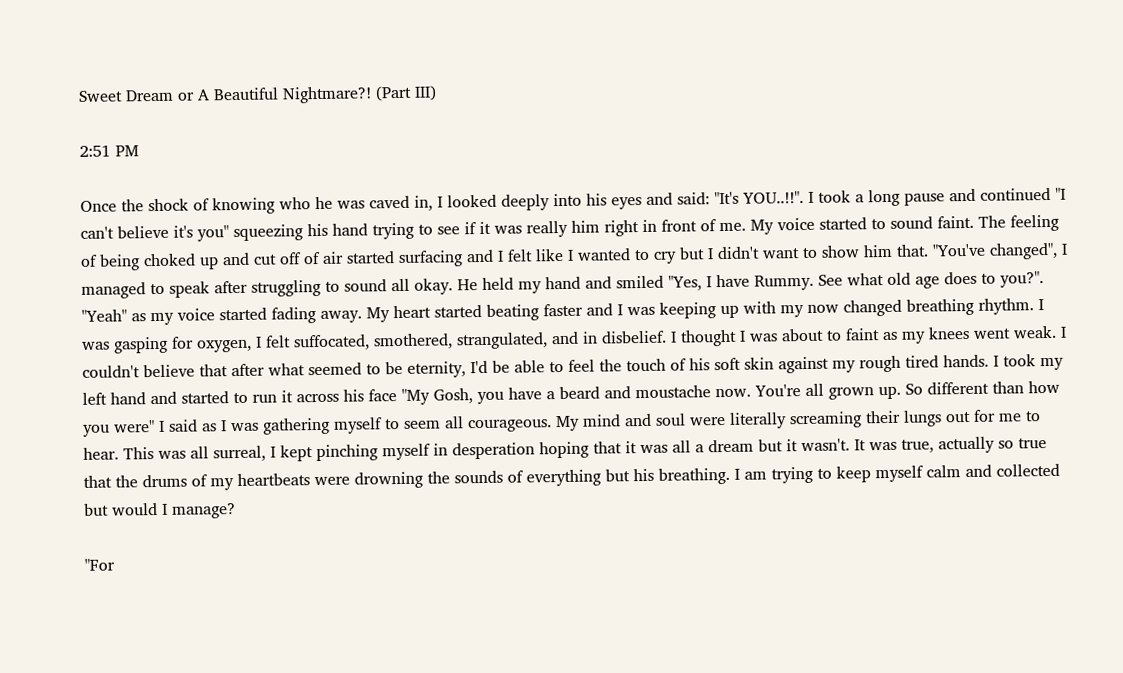Sweet Dream or A Beautiful Nightmare?! (Part III)

2:51 PM

Once the shock of knowing who he was caved in, I looked deeply into his eyes and said: "It's YOU..!!". I took a long pause and continued "I can't believe it's you" squeezing his hand trying to see if it was really him right in front of me. My voice started to sound faint. The feeling of being choked up and cut off of air started surfacing and I felt like I wanted to cry but I didn't want to show him that. "You've changed", I managed to speak after struggling to sound all okay. He held my hand and smiled "Yes, I have Rummy. See what old age does to you?". "Yeah" as my voice started fading away. My heart started beating faster and I was keeping up with my now changed breathing rhythm. I was gasping for oxygen, I felt suffocated, smothered, strangulated, and in disbelief. I thought I was about to faint as my knees went weak. I couldn't believe that after what seemed to be eternity, I'd be able to feel the touch of his soft skin against my rough tired hands. I took my left hand and started to run it across his face "My Gosh, you have a beard and moustache now. You're all grown up. So different than how you were" I said as I was gathering myself to seem all courageous. My mind and soul were literally screaming their lungs out for me to hear. This was all surreal, I kept pinching myself in desperation hoping that it was all a dream but it wasn't. It was true, actually so true that the drums of my heartbeats were drowning the sounds of everything but his breathing. I am trying to keep myself calm and collected but would I manage?

"For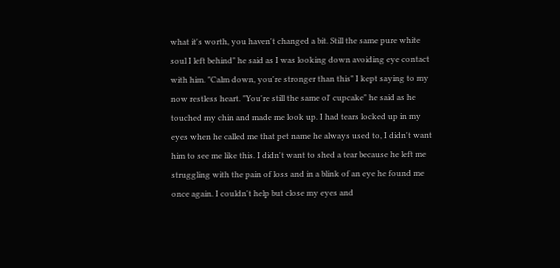what it's worth, you haven't changed a bit. Still the same pure white soul I left behind" he said as I was looking down avoiding eye contact with him. "Calm down, you're stronger than this" I kept saying to my now restless heart. "You're still the same ol' cupcake" he said as he touched my chin and made me look up. I had tears locked up in my eyes when he called me that pet name he always used to, I didn't want him to see me like this. I didn't want to shed a tear because he left me struggling with the pain of loss and in a blink of an eye he found me once again. I couldn't help but close my eyes and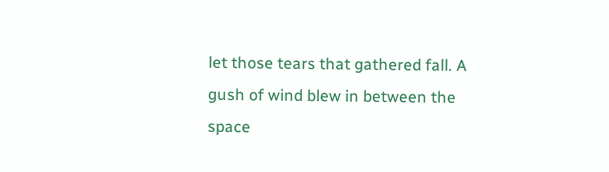let those tears that gathered fall. A gush of wind blew in between the space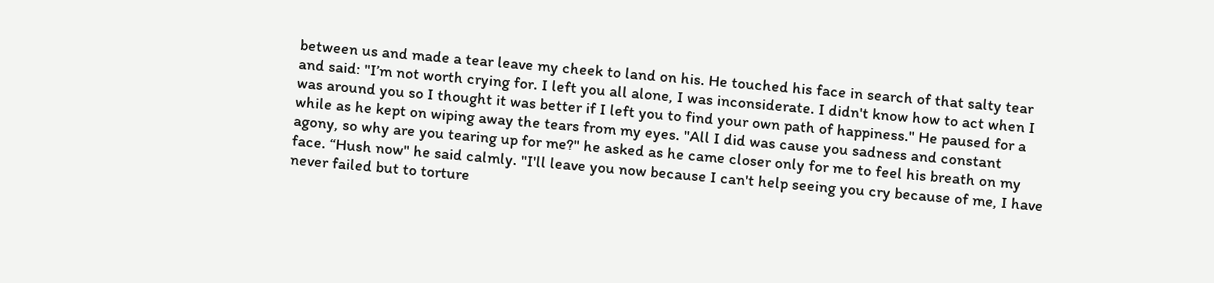between us and made a tear leave my cheek to land on his. He touched his face in search of that salty tear and said: "I’m not worth crying for. I left you all alone, I was inconsiderate. I didn't know how to act when I was around you so I thought it was better if I left you to find your own path of happiness." He paused for a while as he kept on wiping away the tears from my eyes. "All I did was cause you sadness and constant agony, so why are you tearing up for me?" he asked as he came closer only for me to feel his breath on my face. “Hush now" he said calmly. "I'll leave you now because I can't help seeing you cry because of me, I have never failed but to torture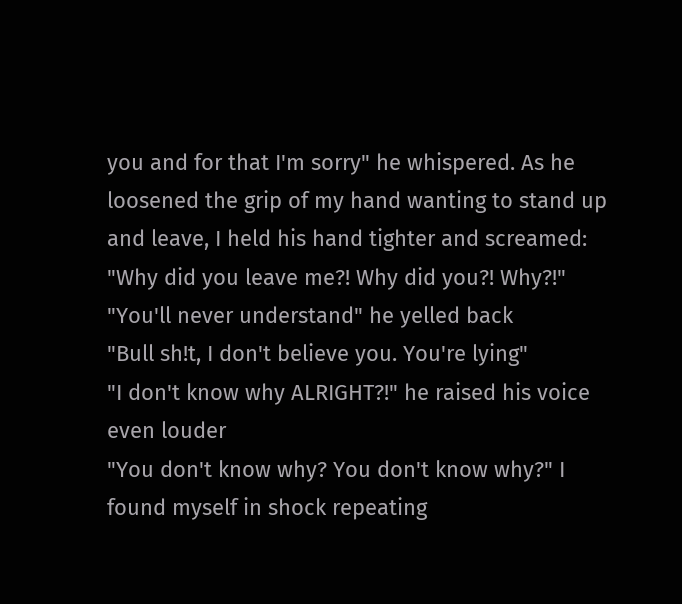you and for that I'm sorry" he whispered. As he loosened the grip of my hand wanting to stand up and leave, I held his hand tighter and screamed:
"Why did you leave me?! Why did you?! Why?!"
"You'll never understand" he yelled back
"Bull sh!t, I don't believe you. You're lying"
"I don't know why ALRIGHT?!" he raised his voice even louder
"You don't know why? You don't know why?" I found myself in shock repeating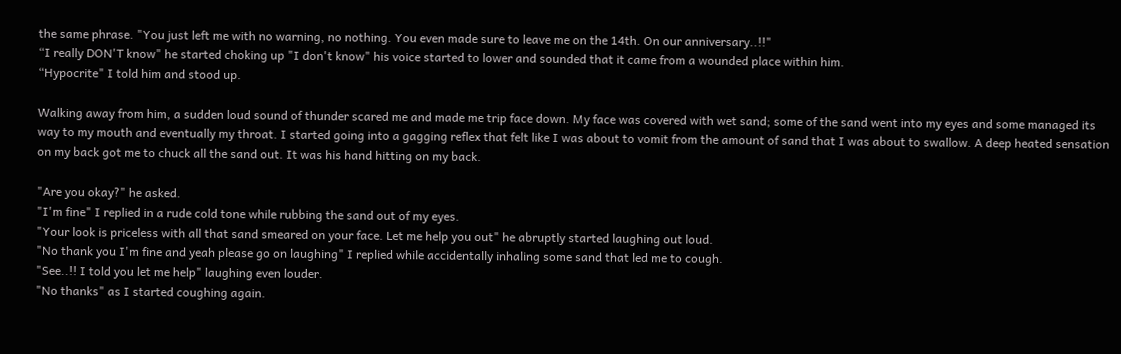the same phrase. "You just left me with no warning, no nothing. You even made sure to leave me on the 14th. On our anniversary..!!"
“I really DON'T know" he started choking up "I don't know" his voice started to lower and sounded that it came from a wounded place within him.
“Hypocrite" I told him and stood up.

Walking away from him, a sudden loud sound of thunder scared me and made me trip face down. My face was covered with wet sand; some of the sand went into my eyes and some managed its way to my mouth and eventually my throat. I started going into a gagging reflex that felt like I was about to vomit from the amount of sand that I was about to swallow. A deep heated sensation on my back got me to chuck all the sand out. It was his hand hitting on my back.

"Are you okay?" he asked.
"I'm fine" I replied in a rude cold tone while rubbing the sand out of my eyes.
"Your look is priceless with all that sand smeared on your face. Let me help you out" he abruptly started laughing out loud.
"No thank you I'm fine and yeah please go on laughing" I replied while accidentally inhaling some sand that led me to cough.
"See..!! I told you let me help" laughing even louder.
"No thanks" as I started coughing again.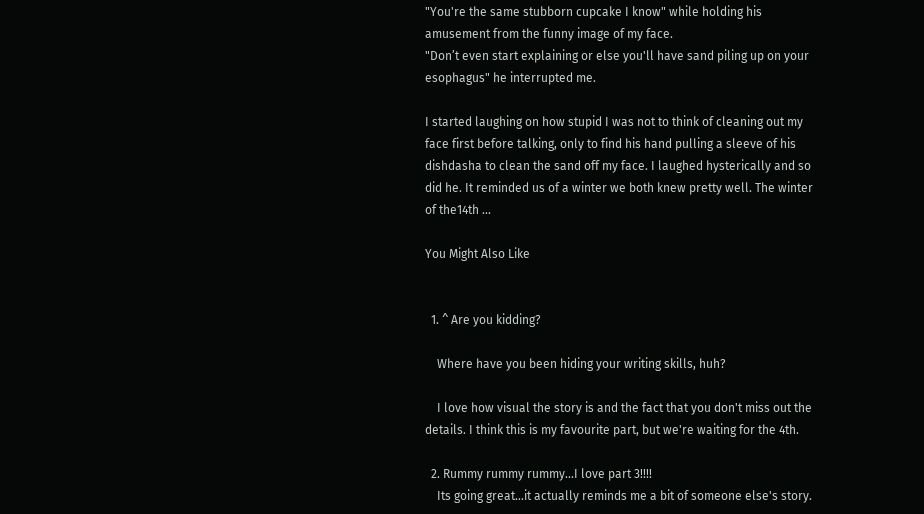"You're the same stubborn cupcake I know" while holding his amusement from the funny image of my face.
"Don’t even start explaining or else you'll have sand piling up on your esophagus" he interrupted me.

I started laughing on how stupid I was not to think of cleaning out my face first before talking, only to find his hand pulling a sleeve of his dishdasha to clean the sand off my face. I laughed hysterically and so did he. It reminded us of a winter we both knew pretty well. The winter of the14th ...

You Might Also Like


  1. ^ Are you kidding?

    Where have you been hiding your writing skills, huh?

    I love how visual the story is and the fact that you don't miss out the details. I think this is my favourite part, but we're waiting for the 4th.

  2. Rummy rummy rummy...I love part 3!!!!
    Its going great...it actually reminds me a bit of someone else's story.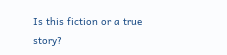Is this fiction or a true story?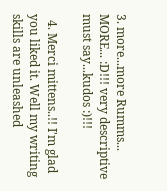3. more...more Rumms... MORE... :D!!! very descriptive must say...kudos :)!!!

  4. Merci mittens..!! I'm glad you liked it. Well my writing skills are unleashed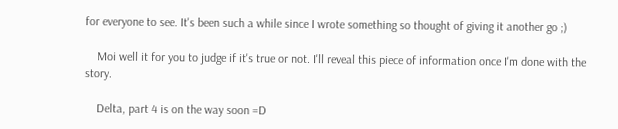for everyone to see. It's been such a while since I wrote something so thought of giving it another go ;)

    Moi well it for you to judge if it's true or not. I'll reveal this piece of information once I'm done with the story.

    Delta, part 4 is on the way soon =D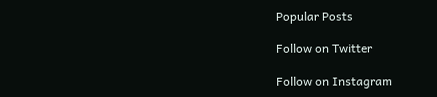Popular Posts

Follow on Twitter

Follow on Instagram